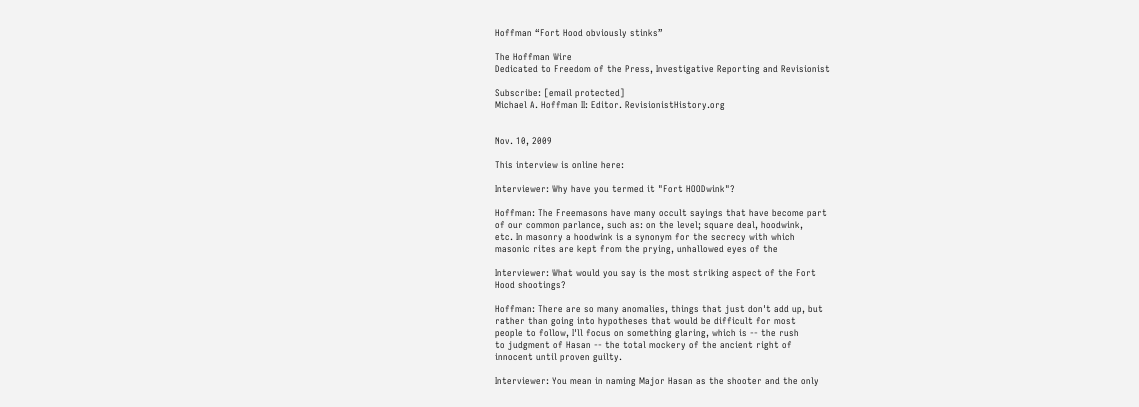Hoffman “Fort Hood obviously stinks”

The Hoffman Wire
Dedicated to Freedom of the Press, Investigative Reporting and Revisionist

Subscribe: [email protected]
Michael A. Hoffman II: Editor. RevisionistHistory.org


Nov. 10, 2009

This interview is online here:

Interviewer: Why have you termed it "Fort HOODwink"?

Hoffman: The Freemasons have many occult sayings that have become part
of our common parlance, such as: on the level; square deal, hoodwink,
etc. In masonry a hoodwink is a synonym for the secrecy with which
masonic rites are kept from the prying, unhallowed eyes of the

Interviewer: What would you say is the most striking aspect of the Fort
Hood shootings?

Hoffman: There are so many anomalies, things that just don't add up, but
rather than going into hypotheses that would be difficult for most
people to follow, I'll focus on something glaring, which is -- the rush
to judgment of Hasan -- the total mockery of the ancient right of
innocent until proven guilty.

Interviewer: You mean in naming Major Hasan as the shooter and the only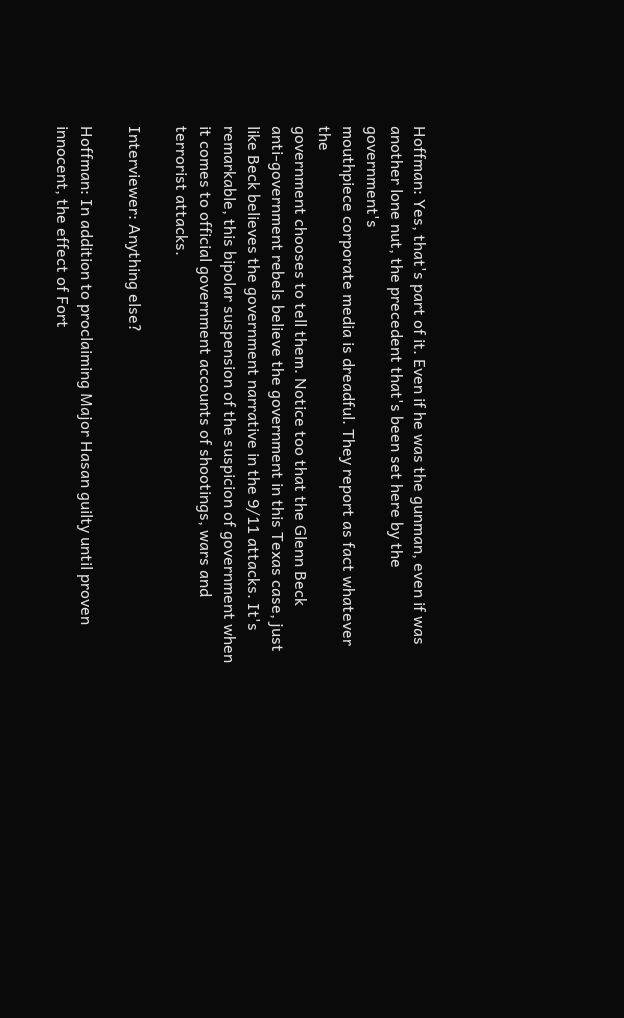Hoffman: Yes, that's part of it. Even if he was the gunman, even if was
another lone nut, the precedent that's been set here by the government's
mouthpiece corporate media is dreadful. They report as fact whatever the
government chooses to tell them. Notice too that the Glenn Beck
anti-government rebels believe the government in this Texas case, just
like Beck believes the government narrative in the 9/11 attacks. It's
remarkable, this bipolar suspension of the suspicion of government when
it comes to official government accounts of shootings, wars and
terrorist attacks.

Interviewer: Anything else?

Hoffman: In addition to proclaiming Major Hasan guilty until proven
innocent, the effect of Fort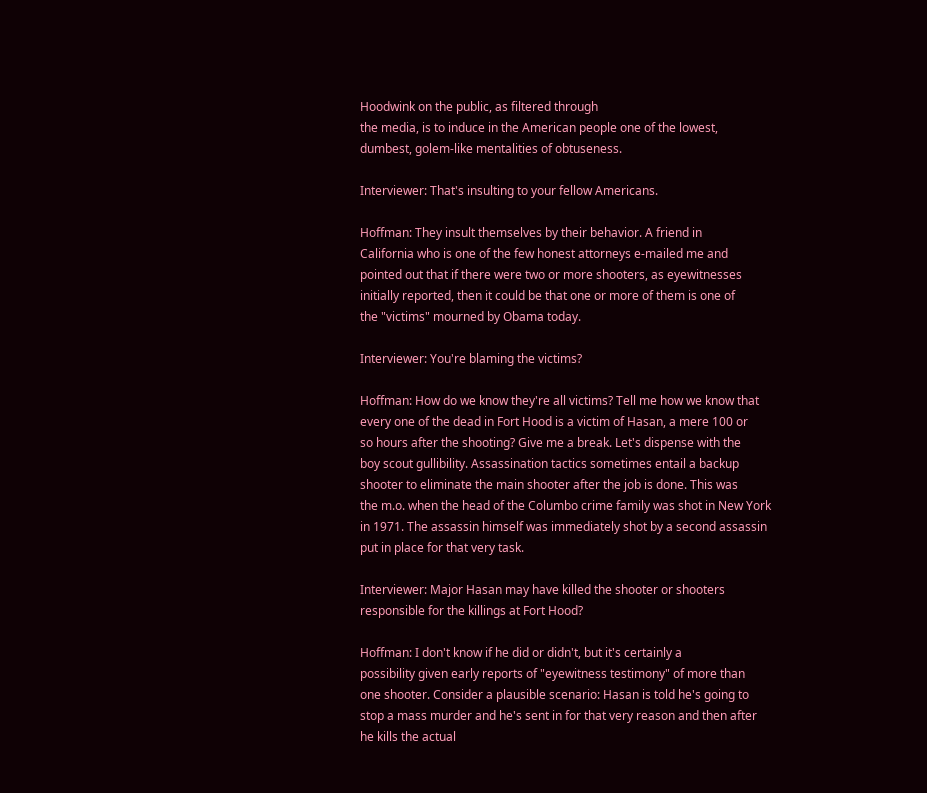Hoodwink on the public, as filtered through
the media, is to induce in the American people one of the lowest,
dumbest, golem-like mentalities of obtuseness.

Interviewer: That's insulting to your fellow Americans.

Hoffman: They insult themselves by their behavior. A friend in
California who is one of the few honest attorneys e-mailed me and
pointed out that if there were two or more shooters, as eyewitnesses
initially reported, then it could be that one or more of them is one of
the "victims" mourned by Obama today.

Interviewer: You're blaming the victims?

Hoffman: How do we know they're all victims? Tell me how we know that
every one of the dead in Fort Hood is a victim of Hasan, a mere 100 or
so hours after the shooting? Give me a break. Let's dispense with the
boy scout gullibility. Assassination tactics sometimes entail a backup
shooter to eliminate the main shooter after the job is done. This was
the m.o. when the head of the Columbo crime family was shot in New York
in 1971. The assassin himself was immediately shot by a second assassin
put in place for that very task.

Interviewer: Major Hasan may have killed the shooter or shooters
responsible for the killings at Fort Hood?

Hoffman: I don't know if he did or didn't, but it's certainly a
possibility given early reports of "eyewitness testimony" of more than
one shooter. Consider a plausible scenario: Hasan is told he's going to
stop a mass murder and he's sent in for that very reason and then after
he kills the actual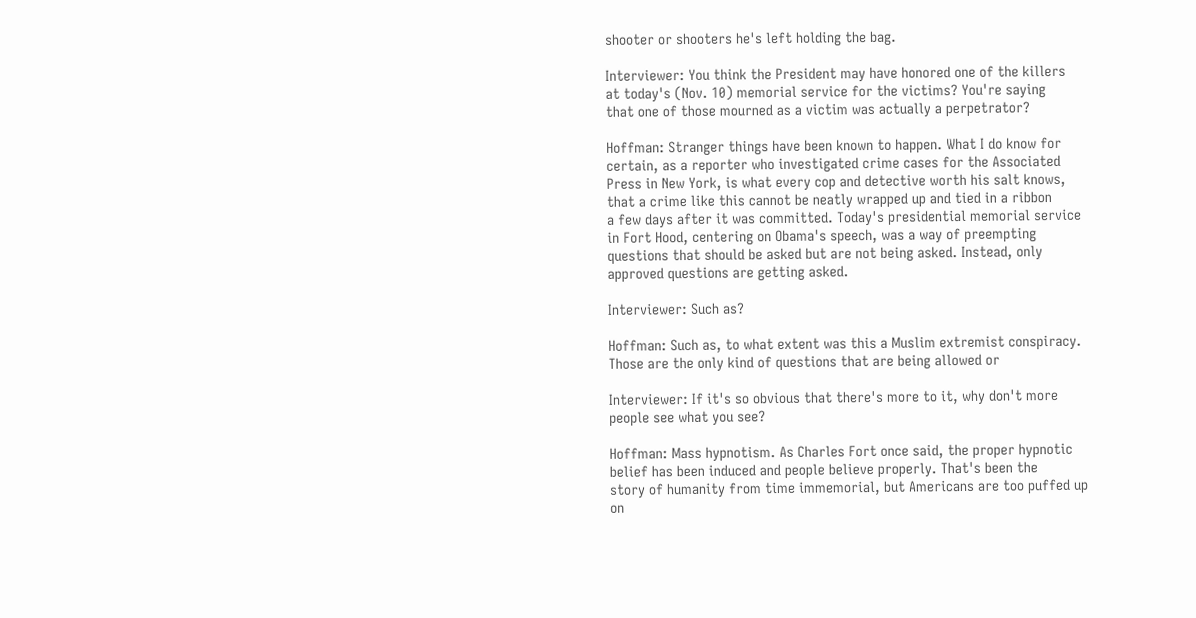shooter or shooters he's left holding the bag.

Interviewer: You think the President may have honored one of the killers
at today's (Nov. 10) memorial service for the victims? You're saying
that one of those mourned as a victim was actually a perpetrator?

Hoffman: Stranger things have been known to happen. What I do know for
certain, as a reporter who investigated crime cases for the Associated
Press in New York, is what every cop and detective worth his salt knows,
that a crime like this cannot be neatly wrapped up and tied in a ribbon
a few days after it was committed. Today's presidential memorial service
in Fort Hood, centering on Obama's speech, was a way of preempting
questions that should be asked but are not being asked. Instead, only
approved questions are getting asked.

Interviewer: Such as?

Hoffman: Such as, to what extent was this a Muslim extremist conspiracy.
Those are the only kind of questions that are being allowed or

Interviewer: If it's so obvious that there's more to it, why don't more
people see what you see?

Hoffman: Mass hypnotism. As Charles Fort once said, the proper hypnotic
belief has been induced and people believe properly. That's been the
story of humanity from time immemorial, but Americans are too puffed up
on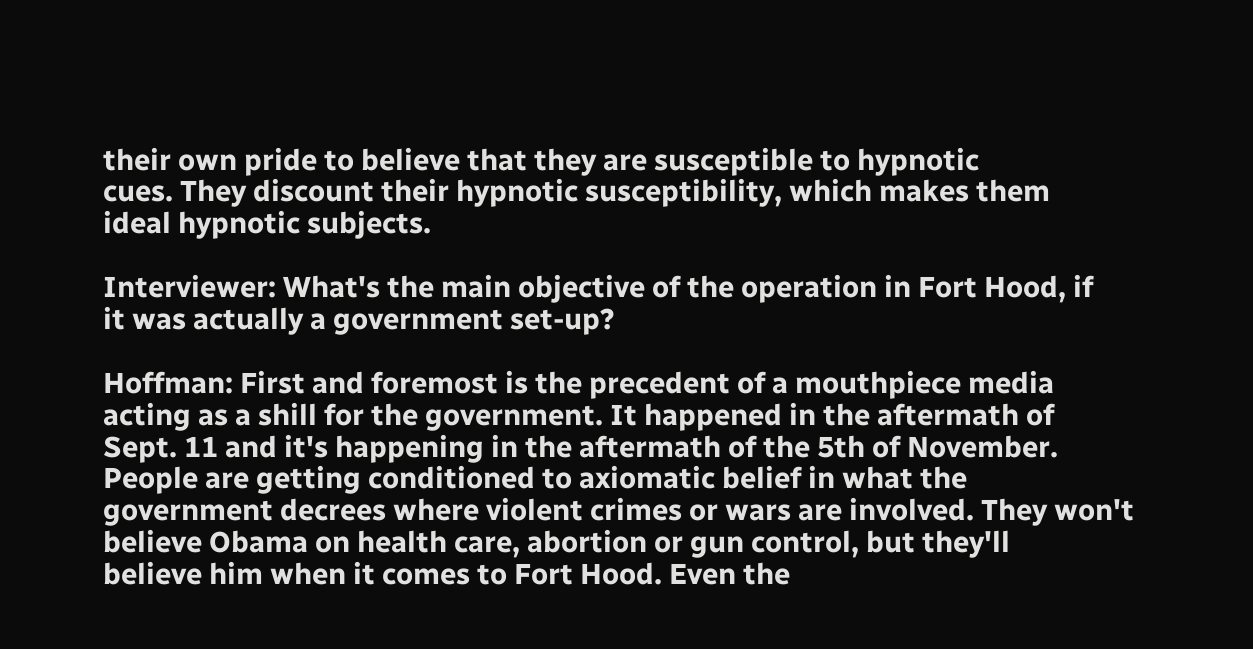their own pride to believe that they are susceptible to hypnotic
cues. They discount their hypnotic susceptibility, which makes them
ideal hypnotic subjects.

Interviewer: What's the main objective of the operation in Fort Hood, if
it was actually a government set-up?

Hoffman: First and foremost is the precedent of a mouthpiece media
acting as a shill for the government. It happened in the aftermath of
Sept. 11 and it's happening in the aftermath of the 5th of November.
People are getting conditioned to axiomatic belief in what the
government decrees where violent crimes or wars are involved. They won't
believe Obama on health care, abortion or gun control, but they'll
believe him when it comes to Fort Hood. Even the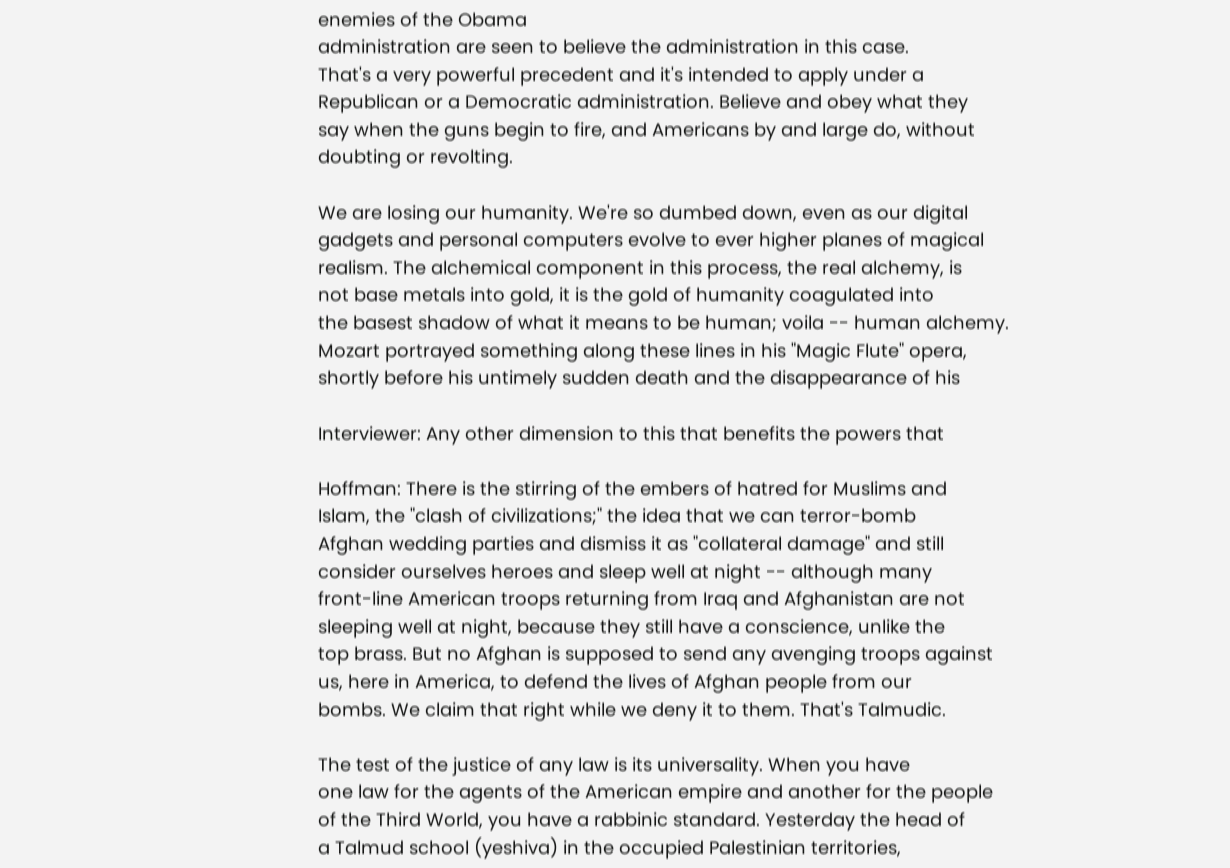enemies of the Obama
administration are seen to believe the administration in this case.
That's a very powerful precedent and it's intended to apply under a
Republican or a Democratic administration. Believe and obey what they
say when the guns begin to fire, and Americans by and large do, without
doubting or revolting.

We are losing our humanity. We're so dumbed down, even as our digital
gadgets and personal computers evolve to ever higher planes of magical
realism. The alchemical component in this process, the real alchemy, is
not base metals into gold, it is the gold of humanity coagulated into
the basest shadow of what it means to be human; voila -- human alchemy.
Mozart portrayed something along these lines in his "Magic Flute" opera,
shortly before his untimely sudden death and the disappearance of his

Interviewer: Any other dimension to this that benefits the powers that

Hoffman: There is the stirring of the embers of hatred for Muslims and
Islam, the "clash of civilizations;" the idea that we can terror-bomb
Afghan wedding parties and dismiss it as "collateral damage" and still
consider ourselves heroes and sleep well at night -- although many
front-line American troops returning from Iraq and Afghanistan are not
sleeping well at night, because they still have a conscience, unlike the
top brass. But no Afghan is supposed to send any avenging troops against
us, here in America, to defend the lives of Afghan people from our
bombs. We claim that right while we deny it to them. That's Talmudic.

The test of the justice of any law is its universality. When you have
one law for the agents of the American empire and another for the people
of the Third World, you have a rabbinic standard. Yesterday the head of
a Talmud school (yeshiva) in the occupied Palestinian territories,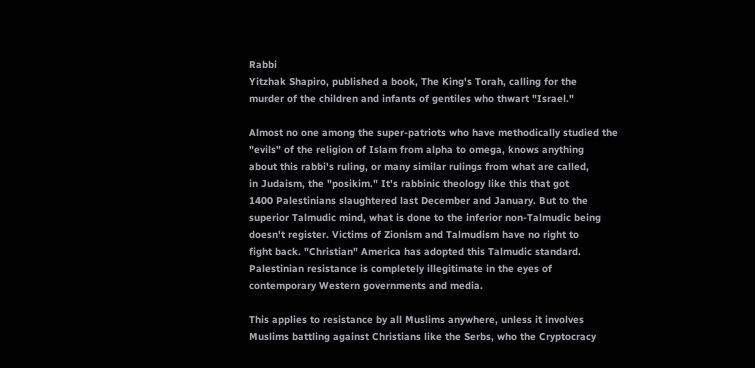Rabbi
Yitzhak Shapiro, published a book, The King's Torah, calling for the
murder of the children and infants of gentiles who thwart "Israel."

Almost no one among the super-patriots who have methodically studied the
"evils" of the religion of Islam from alpha to omega, knows anything
about this rabbi's ruling, or many similar rulings from what are called,
in Judaism, the "posikim." It's rabbinic theology like this that got
1400 Palestinians slaughtered last December and January. But to the
superior Talmudic mind, what is done to the inferior non-Talmudic being
doesn't register. Victims of Zionism and Talmudism have no right to
fight back. "Christian" America has adopted this Talmudic standard.
Palestinian resistance is completely illegitimate in the eyes of
contemporary Western governments and media.

This applies to resistance by all Muslims anywhere, unless it involves
Muslims battling against Christians like the Serbs, who the Cryptocracy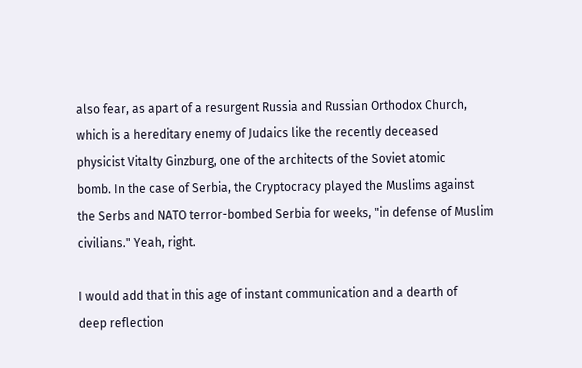also fear, as apart of a resurgent Russia and Russian Orthodox Church,
which is a hereditary enemy of Judaics like the recently deceased
physicist Vitalty Ginzburg, one of the architects of the Soviet atomic
bomb. In the case of Serbia, the Cryptocracy played the Muslims against
the Serbs and NATO terror-bombed Serbia for weeks, "in defense of Muslim
civilians." Yeah, right.

I would add that in this age of instant communication and a dearth of
deep reflection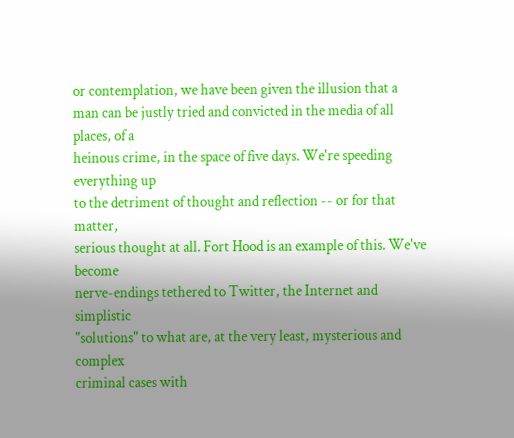or contemplation, we have been given the illusion that a
man can be justly tried and convicted in the media of all places, of a
heinous crime, in the space of five days. We're speeding everything up
to the detriment of thought and reflection -- or for that matter,
serious thought at all. Fort Hood is an example of this. We've become
nerve-endings tethered to Twitter, the Internet and simplistic
"solutions" to what are, at the very least, mysterious and complex
criminal cases with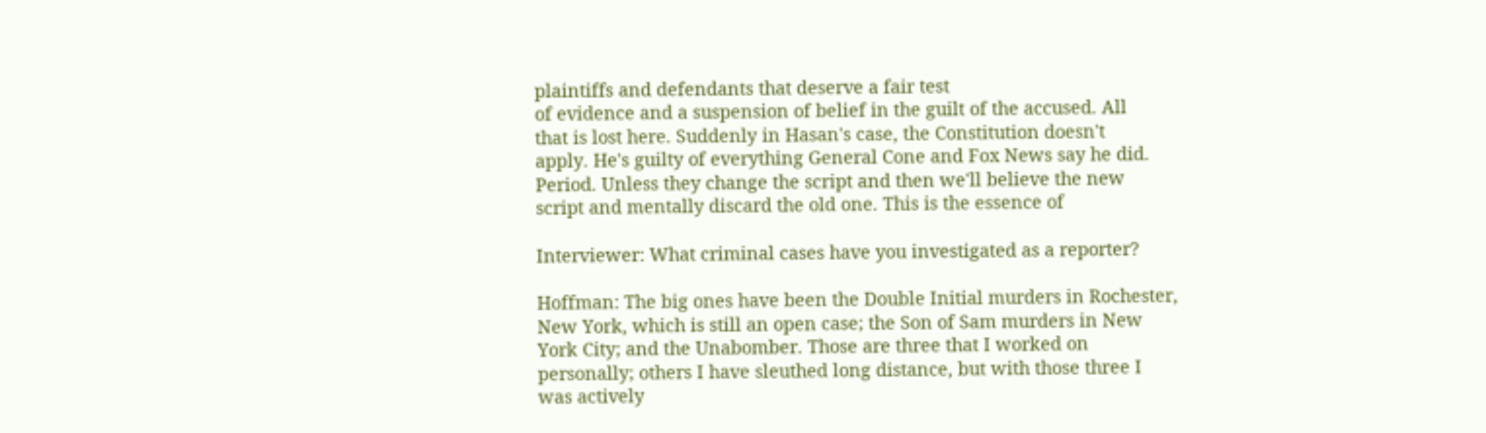plaintiffs and defendants that deserve a fair test
of evidence and a suspension of belief in the guilt of the accused. All
that is lost here. Suddenly in Hasan's case, the Constitution doesn't
apply. He's guilty of everything General Cone and Fox News say he did.
Period. Unless they change the script and then we'll believe the new
script and mentally discard the old one. This is the essence of

Interviewer: What criminal cases have you investigated as a reporter?

Hoffman: The big ones have been the Double Initial murders in Rochester,
New York, which is still an open case; the Son of Sam murders in New
York City; and the Unabomber. Those are three that I worked on
personally; others I have sleuthed long distance, but with those three I
was actively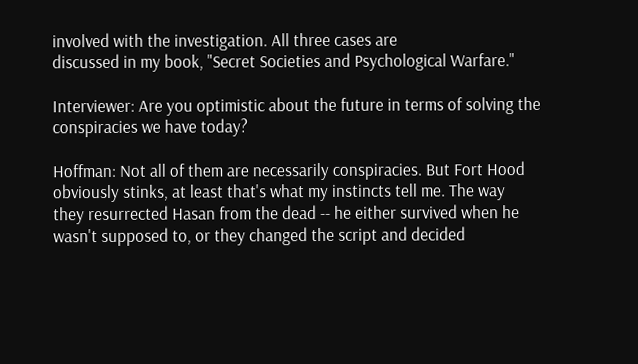involved with the investigation. All three cases are
discussed in my book, "Secret Societies and Psychological Warfare."

Interviewer: Are you optimistic about the future in terms of solving the
conspiracies we have today?

Hoffman: Not all of them are necessarily conspiracies. But Fort Hood
obviously stinks, at least that's what my instincts tell me. The way
they resurrected Hasan from the dead -- he either survived when he
wasn't supposed to, or they changed the script and decided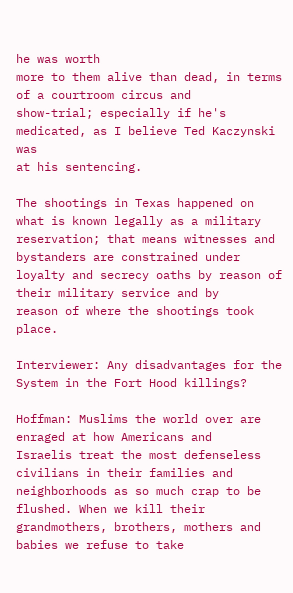he was worth
more to them alive than dead, in terms of a courtroom circus and
show-trial; especially if he's medicated, as I believe Ted Kaczynski was
at his sentencing.

The shootings in Texas happened on what is known legally as a military
reservation; that means witnesses and bystanders are constrained under
loyalty and secrecy oaths by reason of their military service and by
reason of where the shootings took place.

Interviewer: Any disadvantages for the System in the Fort Hood killings?

Hoffman: Muslims the world over are enraged at how Americans and
Israelis treat the most defenseless civilians in their families and
neighborhoods as so much crap to be flushed. When we kill their
grandmothers, brothers, mothers and babies we refuse to take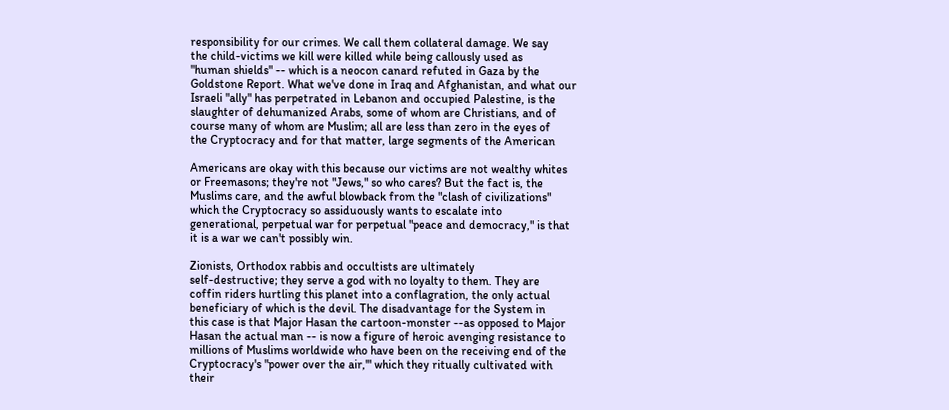responsibility for our crimes. We call them collateral damage. We say
the child-victims we kill were killed while being callously used as
"human shields" -- which is a neocon canard refuted in Gaza by the
Goldstone Report. What we've done in Iraq and Afghanistan, and what our
Israeli "ally" has perpetrated in Lebanon and occupied Palestine, is the
slaughter of dehumanized Arabs, some of whom are Christians, and of
course many of whom are Muslim; all are less than zero in the eyes of
the Cryptocracy and for that matter, large segments of the American

Americans are okay with this because our victims are not wealthy whites
or Freemasons; they're not "Jews," so who cares? But the fact is, the
Muslims care, and the awful blowback from the "clash of civilizations"
which the Cryptocracy so assiduously wants to escalate into
generational, perpetual war for perpetual "peace and democracy," is that
it is a war we can't possibly win.

Zionists, Orthodox rabbis and occultists are ultimately
self-destructive; they serve a god with no loyalty to them. They are
coffin riders hurtling this planet into a conflagration, the only actual
beneficiary of which is the devil. The disadvantage for the System in
this case is that Major Hasan the cartoon-monster --as opposed to Major
Hasan the actual man -- is now a figure of heroic avenging resistance to
millions of Muslims worldwide who have been on the receiving end of the
Cryptocracy's "power over the air,'" which they ritually cultivated with
their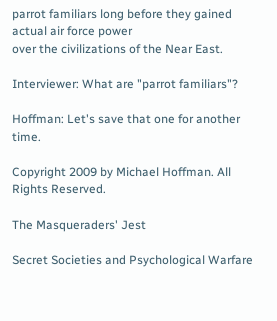parrot familiars long before they gained actual air force power
over the civilizations of the Near East.

Interviewer: What are "parrot familiars"?

Hoffman: Let's save that one for another time.

Copyright 2009 by Michael Hoffman. All Rights Reserved.

The Masqueraders' Jest

Secret Societies and Psychological Warfare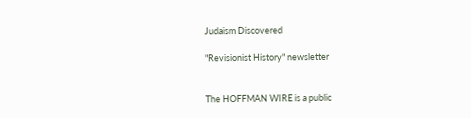Judaism Discovered

"Revisionist History" newsletter


The HOFFMAN WIRE is a public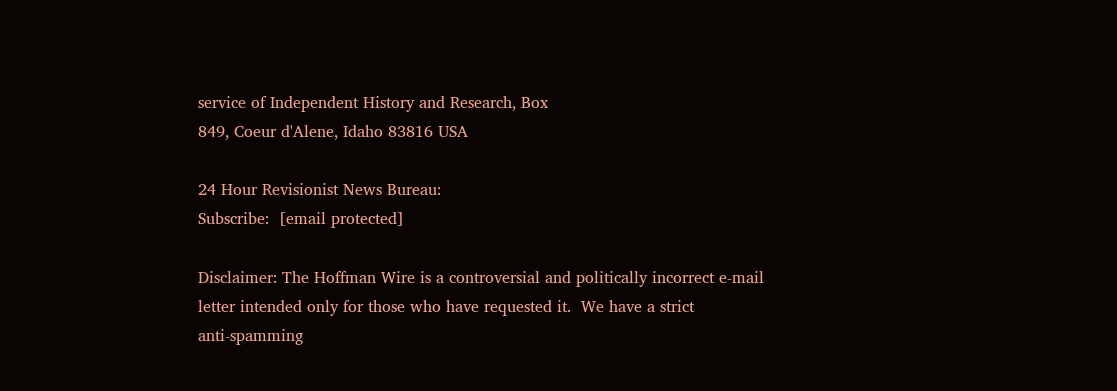service of Independent History and Research, Box
849, Coeur d'Alene, Idaho 83816 USA

24 Hour Revisionist News Bureau:
Subscribe:  [email protected]

Disclaimer: The Hoffman Wire is a controversial and politically incorrect e-mail
letter intended only for those who have requested it.  We have a strict
anti-spamming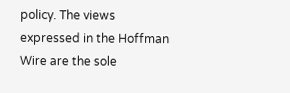policy. The views expressed in the Hoffman Wire are the sole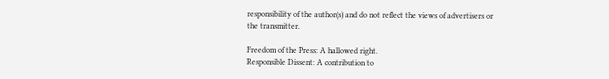responsibility of the author(s) and do not reflect the views of advertisers or
the transmitter.

Freedom of the Press: A hallowed right.
Responsible Dissent: A contribution to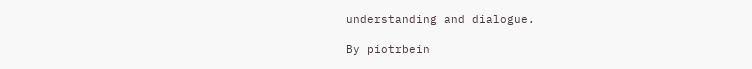understanding and dialogue.

By piotrbein